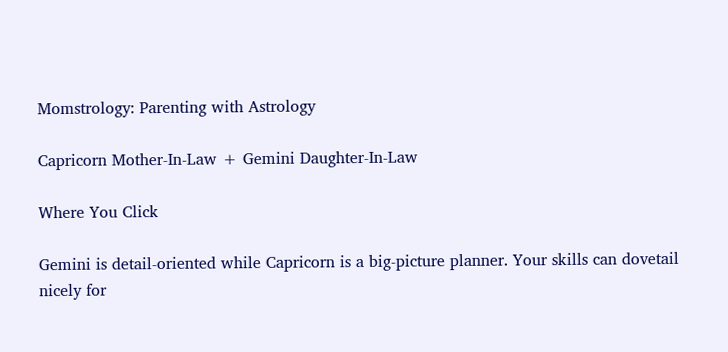Momstrology: Parenting with Astrology

Capricorn Mother-In-Law + Gemini Daughter-In-Law

Where You Click

Gemini is detail-oriented while Capricorn is a big-picture planner. Your skills can dovetail nicely for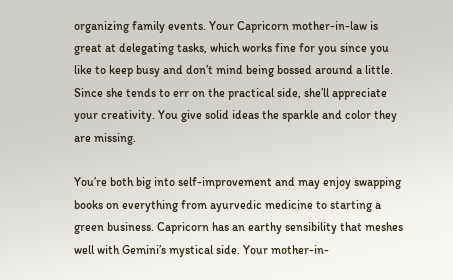organizing family events. Your Capricorn mother-in-law is great at delegating tasks, which works fine for you since you like to keep busy and don’t mind being bossed around a little. Since she tends to err on the practical side, she’ll appreciate your creativity. You give solid ideas the sparkle and color they are missing.

You’re both big into self-improvement and may enjoy swapping books on everything from ayurvedic medicine to starting a green business. Capricorn has an earthy sensibility that meshes well with Gemini’s mystical side. Your mother-in-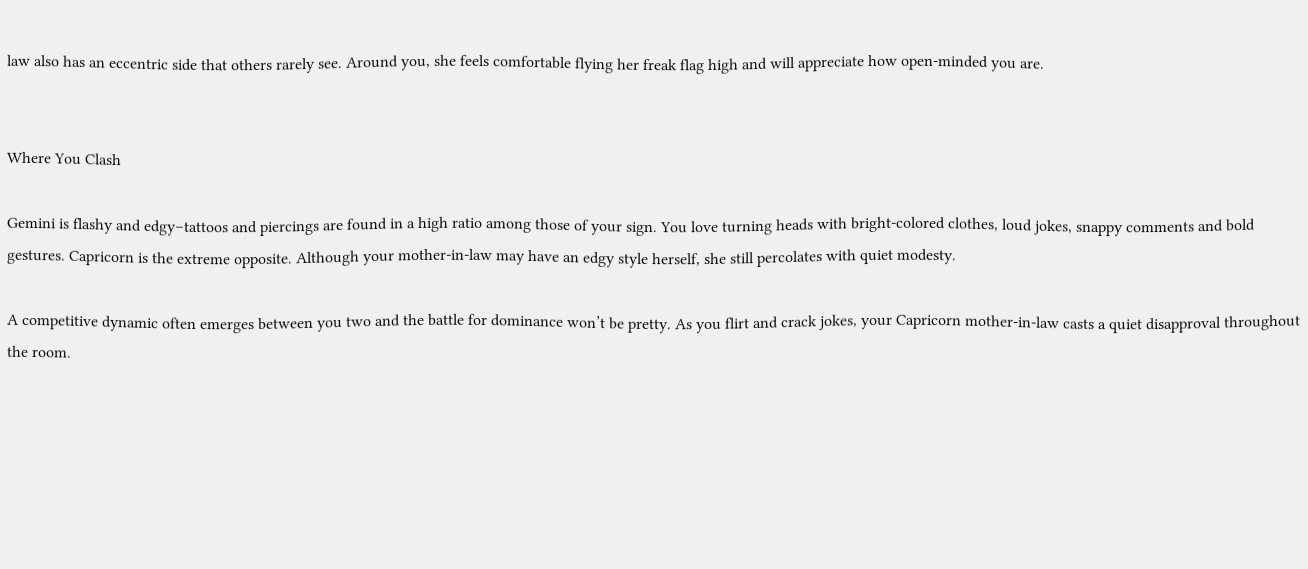law also has an eccentric side that others rarely see. Around you, she feels comfortable flying her freak flag high and will appreciate how open-minded you are.


Where You Clash

Gemini is flashy and edgy–tattoos and piercings are found in a high ratio among those of your sign. You love turning heads with bright-colored clothes, loud jokes, snappy comments and bold gestures. Capricorn is the extreme opposite. Although your mother-in-law may have an edgy style herself, she still percolates with quiet modesty.

A competitive dynamic often emerges between you two and the battle for dominance won’t be pretty. As you flirt and crack jokes, your Capricorn mother-in-law casts a quiet disapproval throughout the room.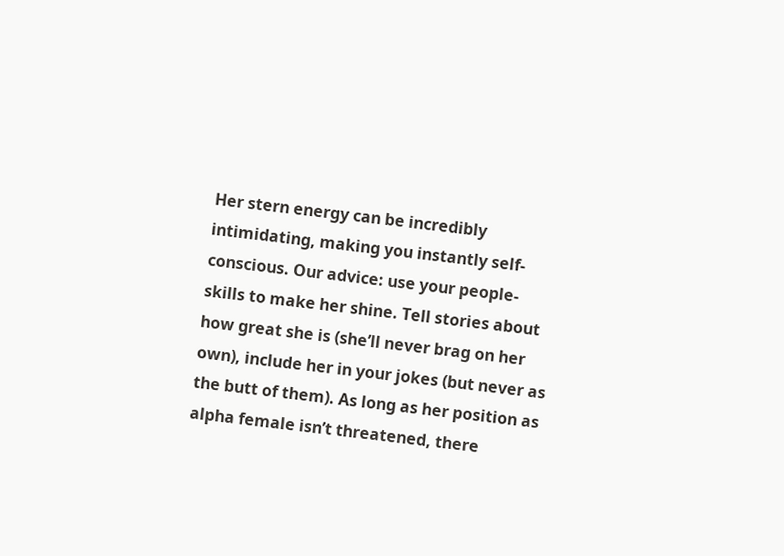Her stern energy can be incredibly intimidating, making you instantly self-conscious. Our advice: use your people-skills to make her shine. Tell stories about how great she is (she’ll never brag on her own), include her in your jokes (but never as the butt of them). As long as her position as alpha female isn’t threatened, there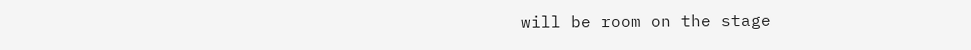will be room on the stage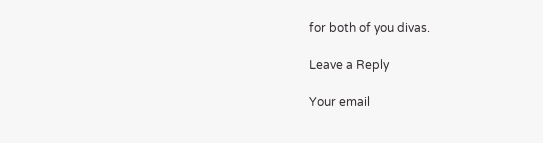for both of you divas.

Leave a Reply

Your email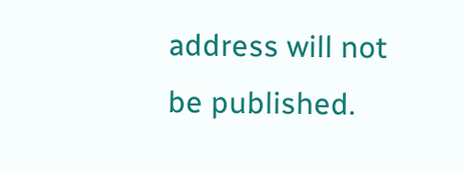address will not be published.